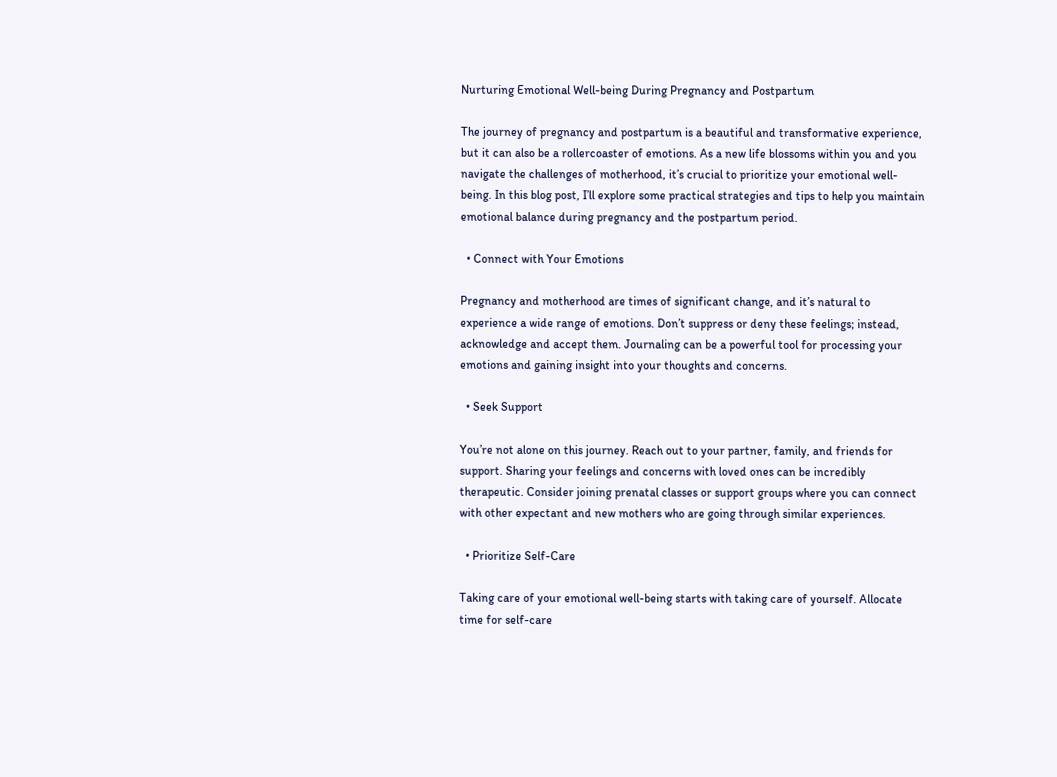Nurturing Emotional Well-being During Pregnancy and Postpartum

The journey of pregnancy and postpartum is a beautiful and transformative experience, but it can also be a rollercoaster of emotions. As a new life blossoms within you and you navigate the challenges of motherhood, it’s crucial to prioritize your emotional well-being. In this blog post, I’ll explore some practical strategies and tips to help you maintain emotional balance during pregnancy and the postpartum period.

  • Connect with Your Emotions

Pregnancy and motherhood are times of significant change, and it’s natural to experience a wide range of emotions. Don’t suppress or deny these feelings; instead, acknowledge and accept them. Journaling can be a powerful tool for processing your emotions and gaining insight into your thoughts and concerns.

  • Seek Support

You’re not alone on this journey. Reach out to your partner, family, and friends for support. Sharing your feelings and concerns with loved ones can be incredibly therapeutic. Consider joining prenatal classes or support groups where you can connect with other expectant and new mothers who are going through similar experiences.

  • Prioritize Self-Care

Taking care of your emotional well-being starts with taking care of yourself. Allocate time for self-care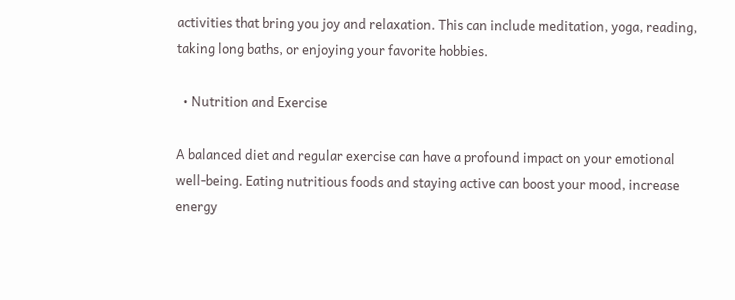activities that bring you joy and relaxation. This can include meditation, yoga, reading, taking long baths, or enjoying your favorite hobbies.

  • Nutrition and Exercise

A balanced diet and regular exercise can have a profound impact on your emotional well-being. Eating nutritious foods and staying active can boost your mood, increase energy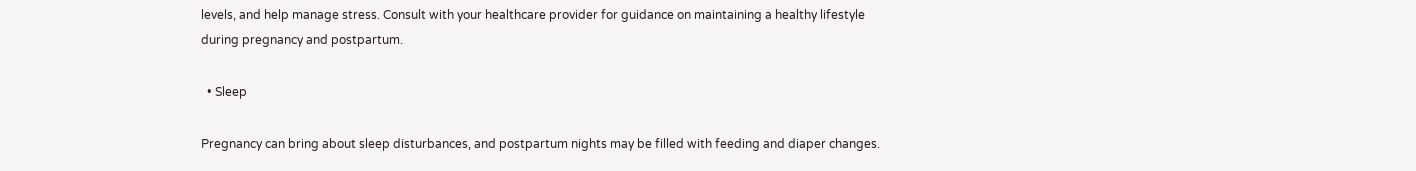levels, and help manage stress. Consult with your healthcare provider for guidance on maintaining a healthy lifestyle during pregnancy and postpartum.

  • Sleep

Pregnancy can bring about sleep disturbances, and postpartum nights may be filled with feeding and diaper changes.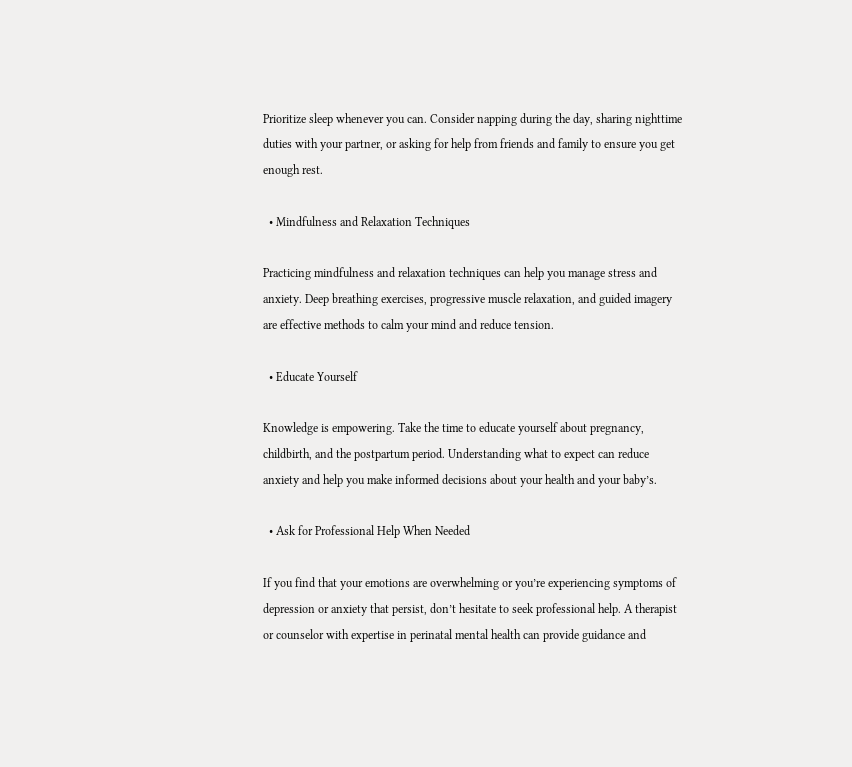Prioritize sleep whenever you can. Consider napping during the day, sharing nighttime duties with your partner, or asking for help from friends and family to ensure you get enough rest.

  • Mindfulness and Relaxation Techniques

Practicing mindfulness and relaxation techniques can help you manage stress and anxiety. Deep breathing exercises, progressive muscle relaxation, and guided imagery are effective methods to calm your mind and reduce tension.

  • Educate Yourself

Knowledge is empowering. Take the time to educate yourself about pregnancy, childbirth, and the postpartum period. Understanding what to expect can reduce anxiety and help you make informed decisions about your health and your baby’s.

  • Ask for Professional Help When Needed

If you find that your emotions are overwhelming or you’re experiencing symptoms of depression or anxiety that persist, don’t hesitate to seek professional help. A therapist or counselor with expertise in perinatal mental health can provide guidance and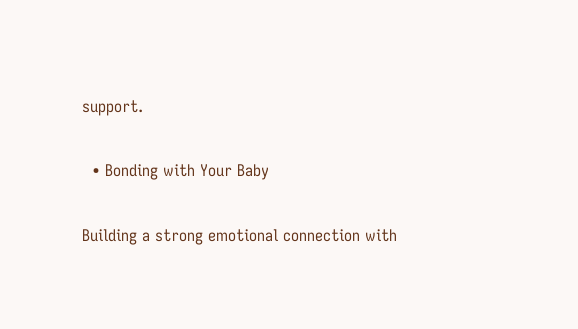support.

  • Bonding with Your Baby

Building a strong emotional connection with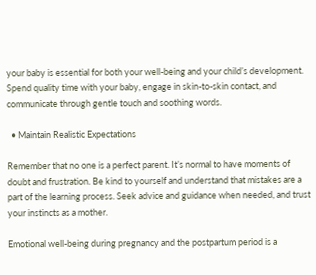your baby is essential for both your well-being and your child’s development. Spend quality time with your baby, engage in skin-to-skin contact, and communicate through gentle touch and soothing words.

  • Maintain Realistic Expectations

Remember that no one is a perfect parent. It’s normal to have moments of doubt and frustration. Be kind to yourself and understand that mistakes are a part of the learning process. Seek advice and guidance when needed, and trust your instincts as a mother.

Emotional well-being during pregnancy and the postpartum period is a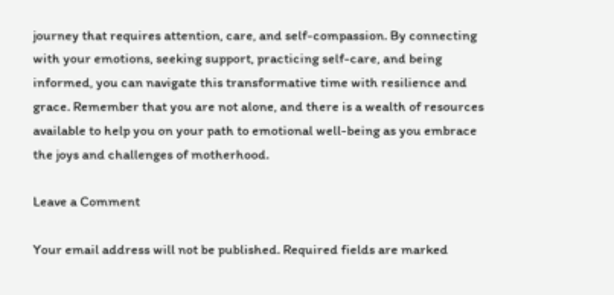journey that requires attention, care, and self-compassion. By connecting with your emotions, seeking support, practicing self-care, and being informed, you can navigate this transformative time with resilience and grace. Remember that you are not alone, and there is a wealth of resources available to help you on your path to emotional well-being as you embrace the joys and challenges of motherhood.

Leave a Comment

Your email address will not be published. Required fields are marked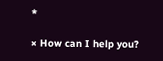*

× How can I help you?